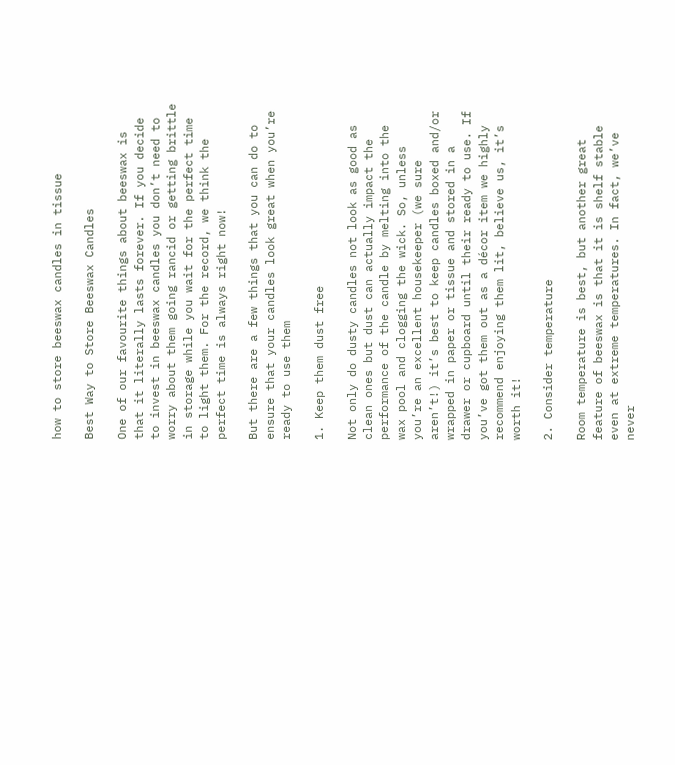how to store beeswax candles in tissue

Best Way to Store Beeswax Candles

One of our favourite things about beeswax is that it literally lasts forever. If you decide to invest in beeswax candles you don’t need to worry about them going rancid or getting brittle in storage while you wait for the perfect time to light them. For the record, we think the perfect time is always right now!

But there are a few things that you can do to ensure that your candles look great when you’re ready to use them

1. Keep them dust free

Not only do dusty candles not look as good as clean ones but dust can actually impact the performance of the candle by melting into the wax pool and clogging the wick. So, unless you’re an excellent housekeeper (we sure aren’t!) it’s best to keep candles boxed and/or wrapped in paper or tissue and stored in a drawer or cupboard until their ready to use. If you’ve got them out as a décor item we highly recommend enjoying them lit, believe us, it’s worth it!

2. Consider temperature

Room temperature is best, but another great feature of beeswax is that it is shelf stable even at extreme temperatures. In fact, we’ve never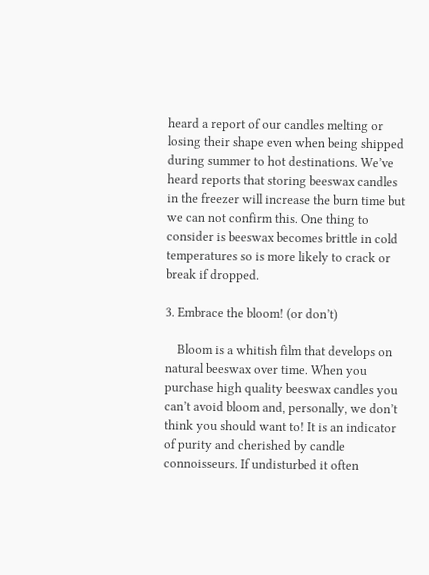heard a report of our candles melting or losing their shape even when being shipped during summer to hot destinations. We’ve heard reports that storing beeswax candles in the freezer will increase the burn time but we can not confirm this. One thing to consider is beeswax becomes brittle in cold temperatures so is more likely to crack or break if dropped.

3. Embrace the bloom! (or don’t)

    Bloom is a whitish film that develops on natural beeswax over time. When you purchase high quality beeswax candles you can’t avoid bloom and, personally, we don’t think you should want to! It is an indicator of purity and cherished by candle connoisseurs. If undisturbed it often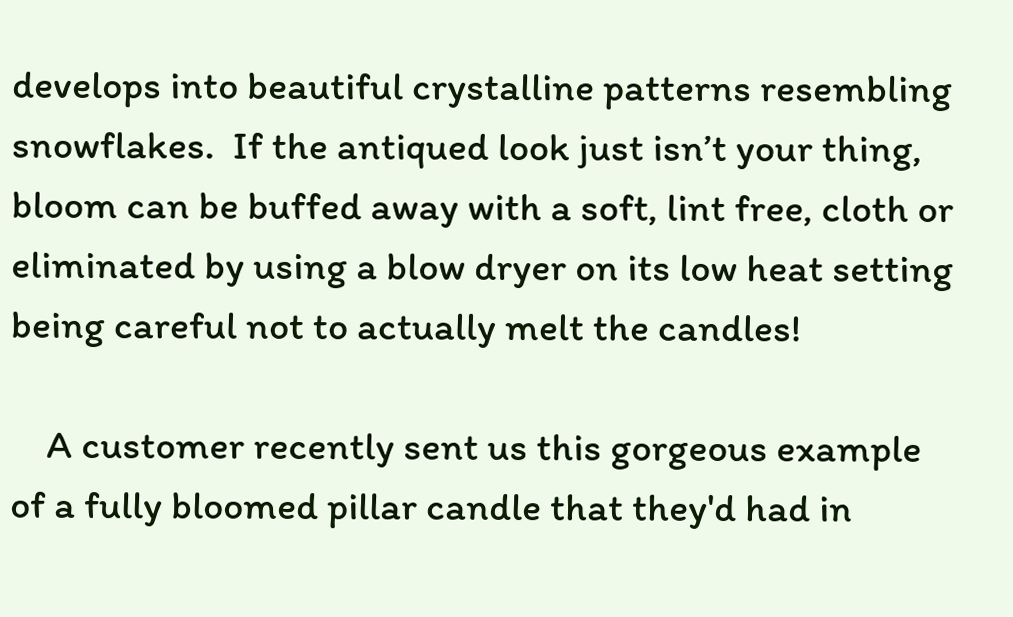develops into beautiful crystalline patterns resembling snowflakes.  If the antiqued look just isn’t your thing, bloom can be buffed away with a soft, lint free, cloth or eliminated by using a blow dryer on its low heat setting being careful not to actually melt the candles!

    A customer recently sent us this gorgeous example of a fully bloomed pillar candle that they'd had in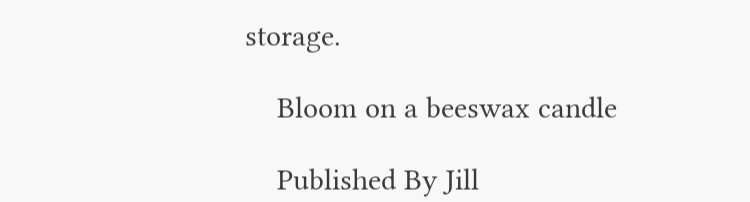storage.

    Bloom on a beeswax candle

    Published By Jill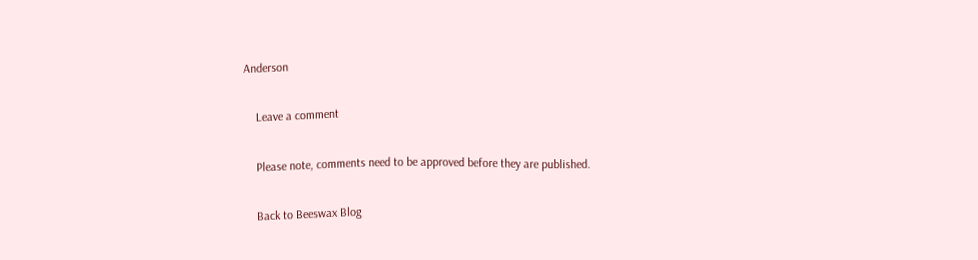Anderson

    Leave a comment

    Please note, comments need to be approved before they are published.

    Back to Beeswax Blog